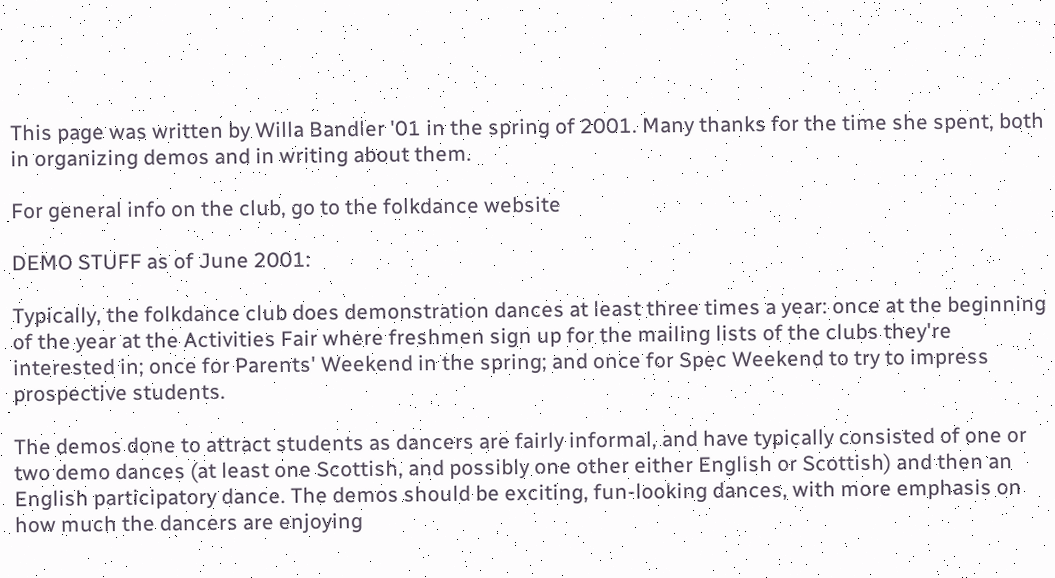This page was written by Willa Bandler '01 in the spring of 2001. Many thanks for the time she spent, both in organizing demos and in writing about them.

For general info on the club, go to the folkdance website

DEMO STUFF as of June 2001:

Typically, the folkdance club does demonstration dances at least three times a year: once at the beginning of the year at the Activities Fair where freshmen sign up for the mailing lists of the clubs they're interested in; once for Parents' Weekend in the spring; and once for Spec Weekend to try to impress prospective students.

The demos done to attract students as dancers are fairly informal, and have typically consisted of one or two demo dances (at least one Scottish, and possibly one other either English or Scottish) and then an English participatory dance. The demos should be exciting, fun-looking dances, with more emphasis on how much the dancers are enjoying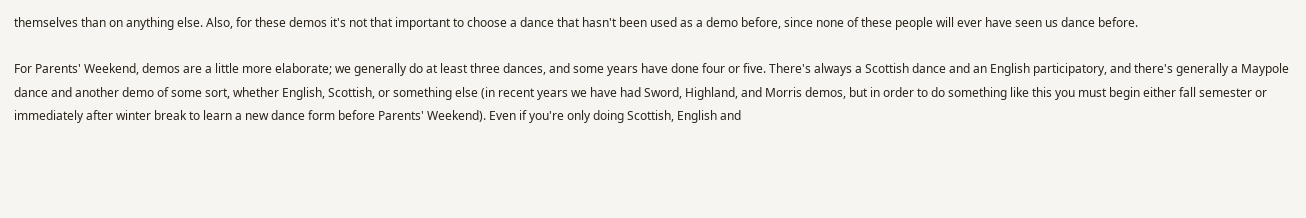themselves than on anything else. Also, for these demos it's not that important to choose a dance that hasn't been used as a demo before, since none of these people will ever have seen us dance before.

For Parents' Weekend, demos are a little more elaborate; we generally do at least three dances, and some years have done four or five. There's always a Scottish dance and an English participatory, and there's generally a Maypole dance and another demo of some sort, whether English, Scottish, or something else (in recent years we have had Sword, Highland, and Morris demos, but in order to do something like this you must begin either fall semester or immediately after winter break to learn a new dance form before Parents' Weekend). Even if you're only doing Scottish, English and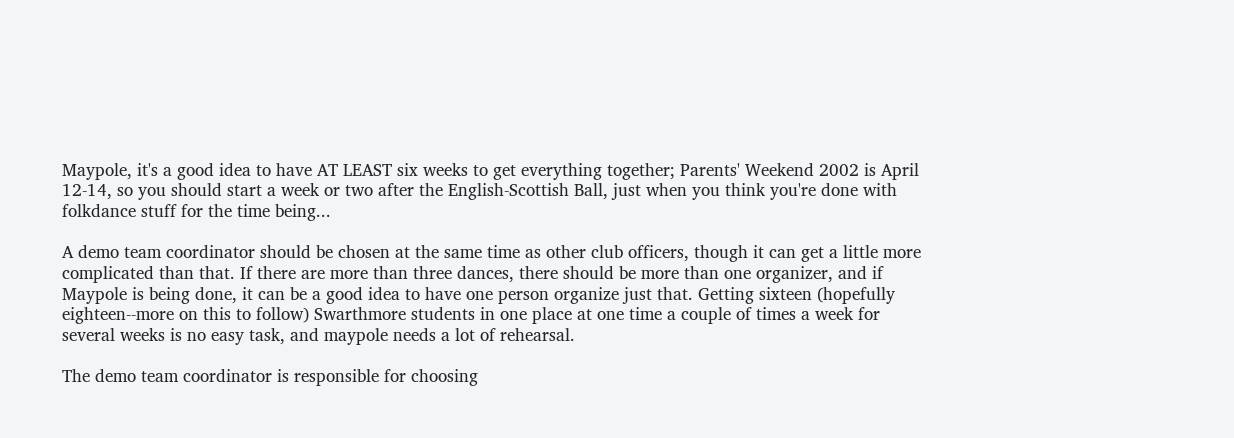Maypole, it's a good idea to have AT LEAST six weeks to get everything together; Parents' Weekend 2002 is April 12-14, so you should start a week or two after the English-Scottish Ball, just when you think you're done with folkdance stuff for the time being...

A demo team coordinator should be chosen at the same time as other club officers, though it can get a little more complicated than that. If there are more than three dances, there should be more than one organizer, and if Maypole is being done, it can be a good idea to have one person organize just that. Getting sixteen (hopefully eighteen--more on this to follow) Swarthmore students in one place at one time a couple of times a week for several weeks is no easy task, and maypole needs a lot of rehearsal.

The demo team coordinator is responsible for choosing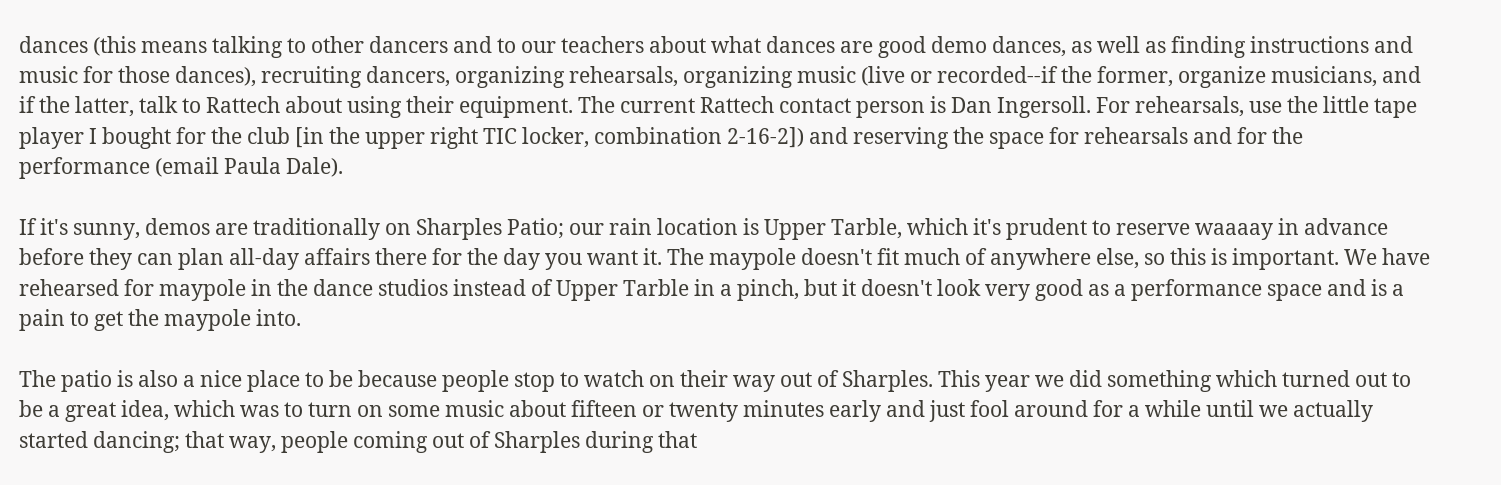dances (this means talking to other dancers and to our teachers about what dances are good demo dances, as well as finding instructions and music for those dances), recruiting dancers, organizing rehearsals, organizing music (live or recorded--if the former, organize musicians, and if the latter, talk to Rattech about using their equipment. The current Rattech contact person is Dan Ingersoll. For rehearsals, use the little tape player I bought for the club [in the upper right TIC locker, combination 2-16-2]) and reserving the space for rehearsals and for the performance (email Paula Dale).

If it's sunny, demos are traditionally on Sharples Patio; our rain location is Upper Tarble, which it's prudent to reserve waaaay in advance before they can plan all-day affairs there for the day you want it. The maypole doesn't fit much of anywhere else, so this is important. We have rehearsed for maypole in the dance studios instead of Upper Tarble in a pinch, but it doesn't look very good as a performance space and is a pain to get the maypole into.

The patio is also a nice place to be because people stop to watch on their way out of Sharples. This year we did something which turned out to be a great idea, which was to turn on some music about fifteen or twenty minutes early and just fool around for a while until we actually started dancing; that way, people coming out of Sharples during that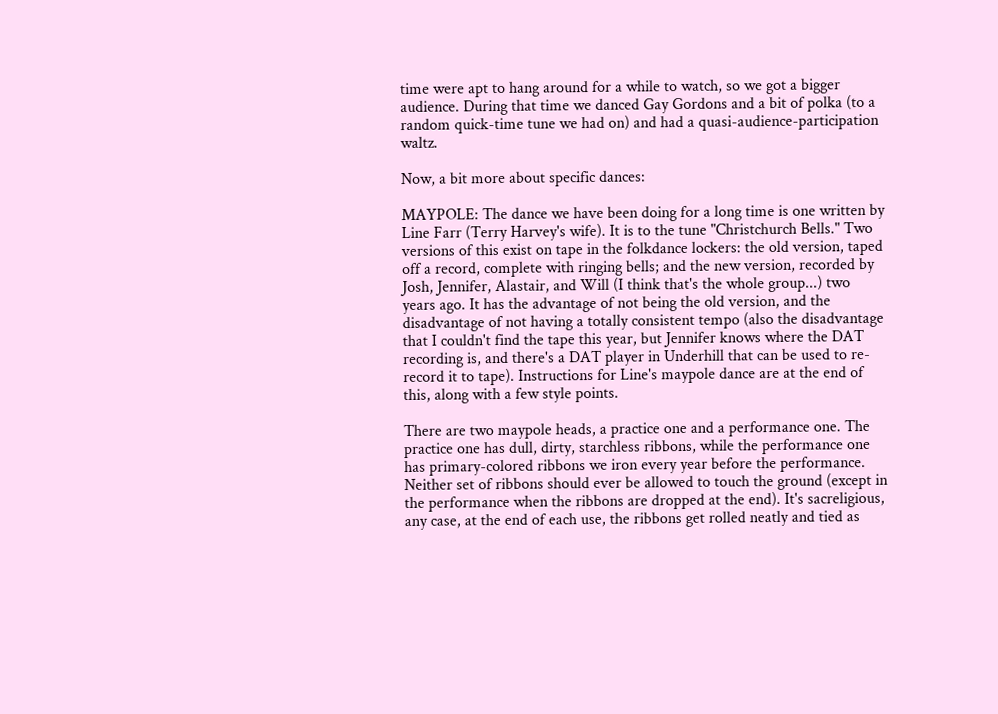time were apt to hang around for a while to watch, so we got a bigger audience. During that time we danced Gay Gordons and a bit of polka (to a random quick-time tune we had on) and had a quasi-audience-participation waltz.

Now, a bit more about specific dances:

MAYPOLE: The dance we have been doing for a long time is one written by Line Farr (Terry Harvey's wife). It is to the tune "Christchurch Bells." Two versions of this exist on tape in the folkdance lockers: the old version, taped off a record, complete with ringing bells; and the new version, recorded by Josh, Jennifer, Alastair, and Will (I think that's the whole group...) two years ago. It has the advantage of not being the old version, and the disadvantage of not having a totally consistent tempo (also the disadvantage that I couldn't find the tape this year, but Jennifer knows where the DAT recording is, and there's a DAT player in Underhill that can be used to re-record it to tape). Instructions for Line's maypole dance are at the end of this, along with a few style points.

There are two maypole heads, a practice one and a performance one. The practice one has dull, dirty, starchless ribbons, while the performance one has primary-colored ribbons we iron every year before the performance. Neither set of ribbons should ever be allowed to touch the ground (except in the performance when the ribbons are dropped at the end). It's sacreligious, any case, at the end of each use, the ribbons get rolled neatly and tied as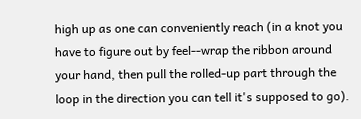high up as one can conveniently reach (in a knot you have to figure out by feel--wrap the ribbon around your hand, then pull the rolled-up part through the loop in the direction you can tell it's supposed to go).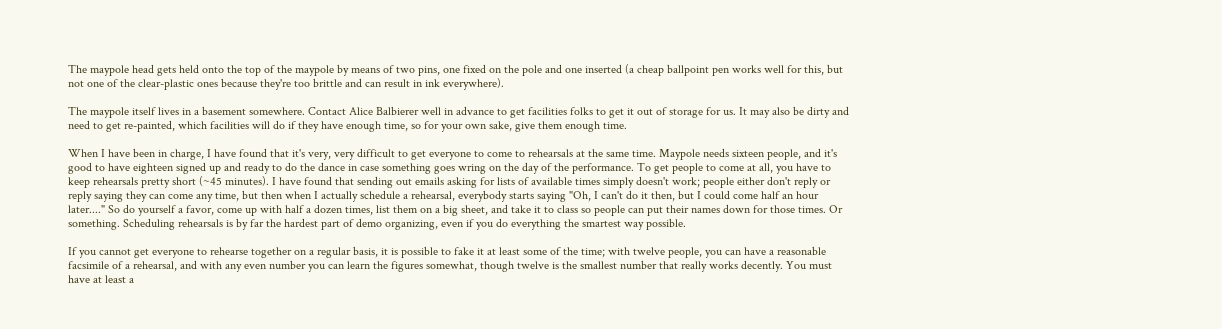The maypole head gets held onto the top of the maypole by means of two pins, one fixed on the pole and one inserted (a cheap ballpoint pen works well for this, but not one of the clear-plastic ones because they're too brittle and can result in ink everywhere).

The maypole itself lives in a basement somewhere. Contact Alice Balbierer well in advance to get facilities folks to get it out of storage for us. It may also be dirty and need to get re-painted, which facilities will do if they have enough time, so for your own sake, give them enough time.

When I have been in charge, I have found that it's very, very difficult to get everyone to come to rehearsals at the same time. Maypole needs sixteen people, and it's good to have eighteen signed up and ready to do the dance in case something goes wring on the day of the performance. To get people to come at all, you have to keep rehearsals pretty short (~45 minutes). I have found that sending out emails asking for lists of available times simply doesn't work; people either don't reply or reply saying they can come any time, but then when I actually schedule a rehearsal, everybody starts saying "Oh, I can't do it then, but I could come half an hour later...." So do yourself a favor, come up with half a dozen times, list them on a big sheet, and take it to class so people can put their names down for those times. Or something. Scheduling rehearsals is by far the hardest part of demo organizing, even if you do everything the smartest way possible.

If you cannot get everyone to rehearse together on a regular basis, it is possible to fake it at least some of the time; with twelve people, you can have a reasonable facsimile of a rehearsal, and with any even number you can learn the figures somewhat, though twelve is the smallest number that really works decently. You must have at least a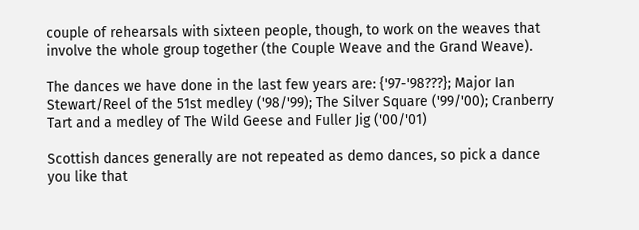couple of rehearsals with sixteen people, though, to work on the weaves that involve the whole group together (the Couple Weave and the Grand Weave).

The dances we have done in the last few years are: {'97-'98???}; Major Ian Stewart/Reel of the 51st medley ('98/'99); The Silver Square ('99/'00); Cranberry Tart and a medley of The Wild Geese and Fuller Jig ('00/'01)

Scottish dances generally are not repeated as demo dances, so pick a dance you like that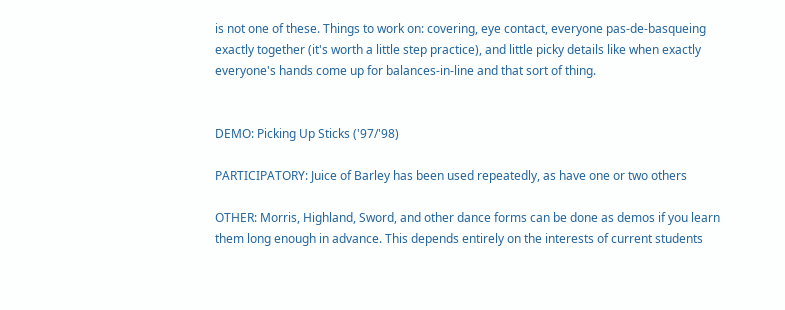is not one of these. Things to work on: covering, eye contact, everyone pas-de-basqueing exactly together (it's worth a little step practice), and little picky details like when exactly everyone's hands come up for balances-in-line and that sort of thing.


DEMO: Picking Up Sticks ('97/'98)

PARTICIPATORY: Juice of Barley has been used repeatedly, as have one or two others

OTHER: Morris, Highland, Sword, and other dance forms can be done as demos if you learn them long enough in advance. This depends entirely on the interests of current students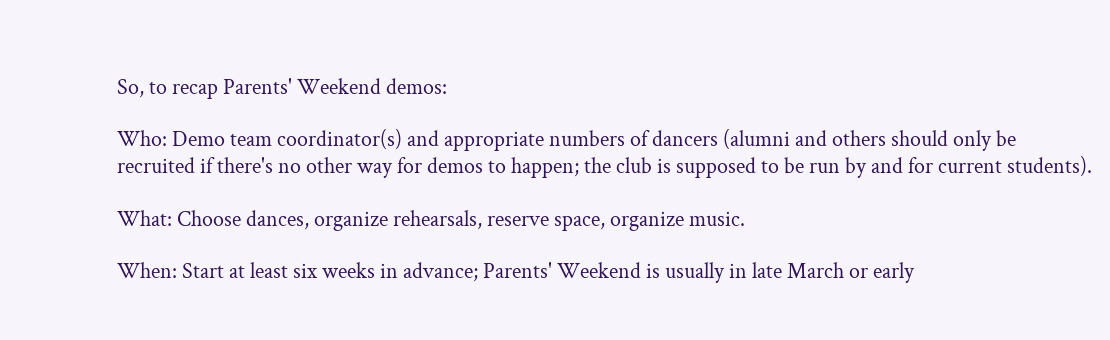So, to recap Parents' Weekend demos:

Who: Demo team coordinator(s) and appropriate numbers of dancers (alumni and others should only be recruited if there's no other way for demos to happen; the club is supposed to be run by and for current students).

What: Choose dances, organize rehearsals, reserve space, organize music.

When: Start at least six weeks in advance; Parents' Weekend is usually in late March or early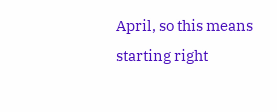April, so this means starting right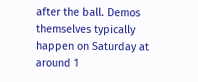after the ball. Demos themselves typically happen on Saturday at around 1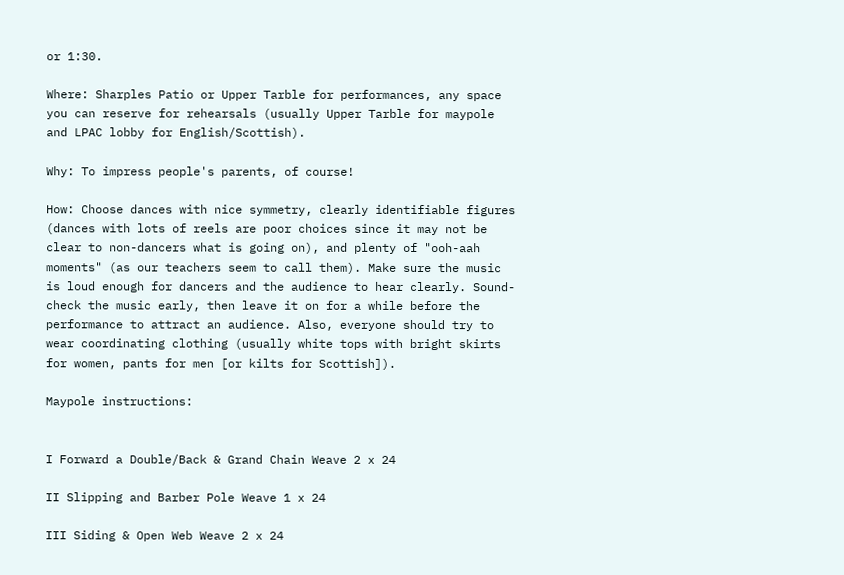or 1:30.

Where: Sharples Patio or Upper Tarble for performances, any space you can reserve for rehearsals (usually Upper Tarble for maypole and LPAC lobby for English/Scottish).

Why: To impress people's parents, of course!

How: Choose dances with nice symmetry, clearly identifiable figures (dances with lots of reels are poor choices since it may not be clear to non-dancers what is going on), and plenty of "ooh-aah moments" (as our teachers seem to call them). Make sure the music is loud enough for dancers and the audience to hear clearly. Sound-check the music early, then leave it on for a while before the performance to attract an audience. Also, everyone should try to wear coordinating clothing (usually white tops with bright skirts for women, pants for men [or kilts for Scottish]).

Maypole instructions:


I Forward a Double/Back & Grand Chain Weave 2 x 24

II Slipping and Barber Pole Weave 1 x 24

III Siding & Open Web Weave 2 x 24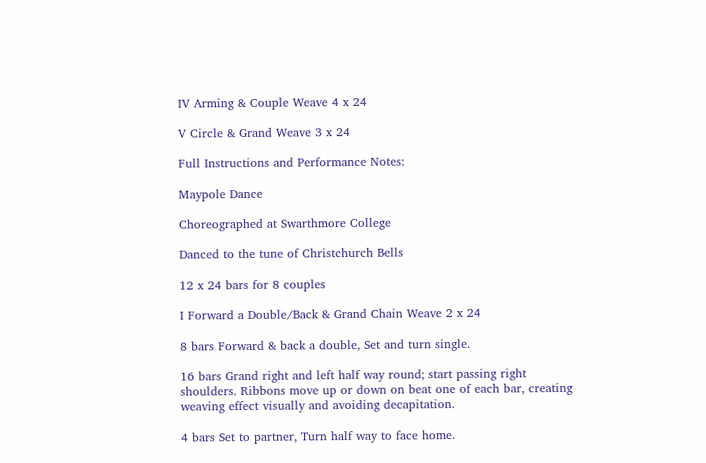IV Arming & Couple Weave 4 x 24

V Circle & Grand Weave 3 x 24

Full Instructions and Performance Notes:

Maypole Dance

Choreographed at Swarthmore College

Danced to the tune of Christchurch Bells

12 x 24 bars for 8 couples

I Forward a Double/Back & Grand Chain Weave 2 x 24

8 bars Forward & back a double, Set and turn single.

16 bars Grand right and left half way round; start passing right shoulders. Ribbons move up or down on beat one of each bar, creating weaving effect visually and avoiding decapitation.

4 bars Set to partner, Turn half way to face home.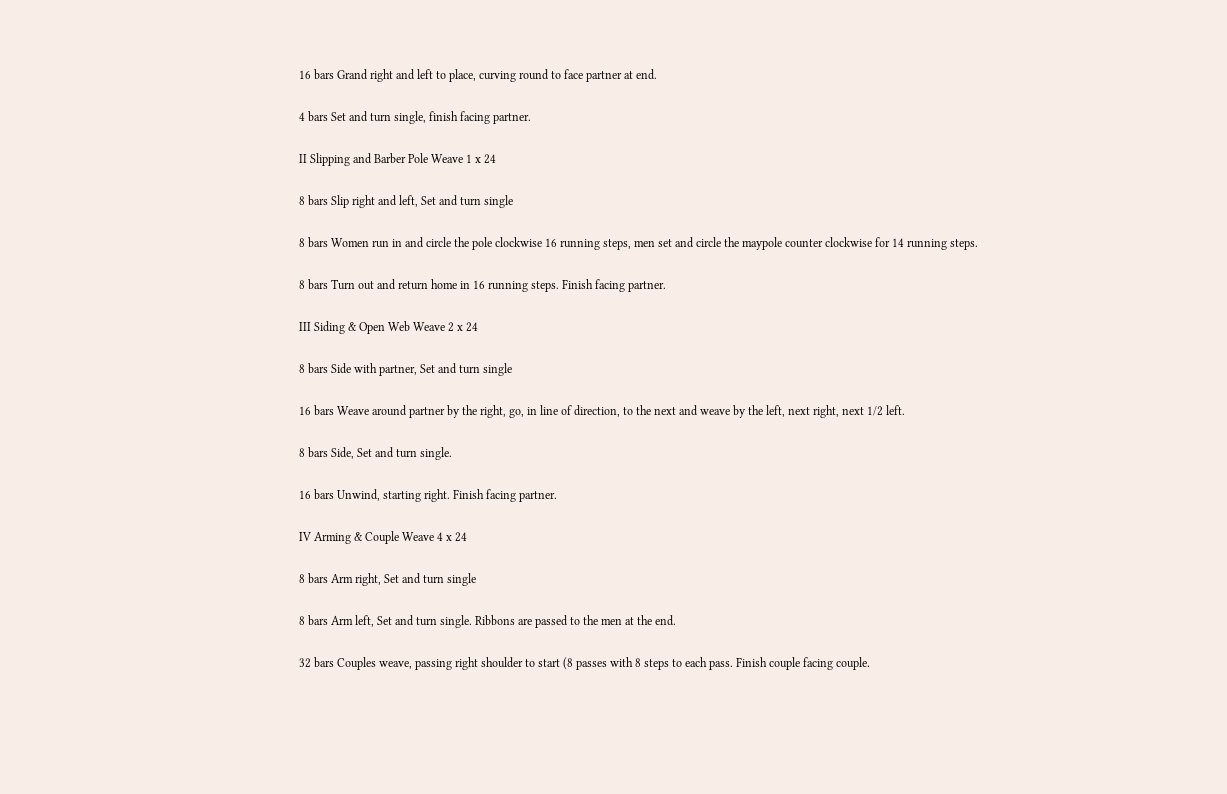16 bars Grand right and left to place, curving round to face partner at end.

4 bars Set and turn single, finish facing partner.

II Slipping and Barber Pole Weave 1 x 24

8 bars Slip right and left, Set and turn single

8 bars Women run in and circle the pole clockwise 16 running steps, men set and circle the maypole counter clockwise for 14 running steps.

8 bars Turn out and return home in 16 running steps. Finish facing partner.

III Siding & Open Web Weave 2 x 24

8 bars Side with partner, Set and turn single

16 bars Weave around partner by the right, go, in line of direction, to the next and weave by the left, next right, next 1/2 left.

8 bars Side, Set and turn single.

16 bars Unwind, starting right. Finish facing partner.

IV Arming & Couple Weave 4 x 24

8 bars Arm right, Set and turn single

8 bars Arm left, Set and turn single. Ribbons are passed to the men at the end.

32 bars Couples weave, passing right shoulder to start (8 passes with 8 steps to each pass. Finish couple facing couple.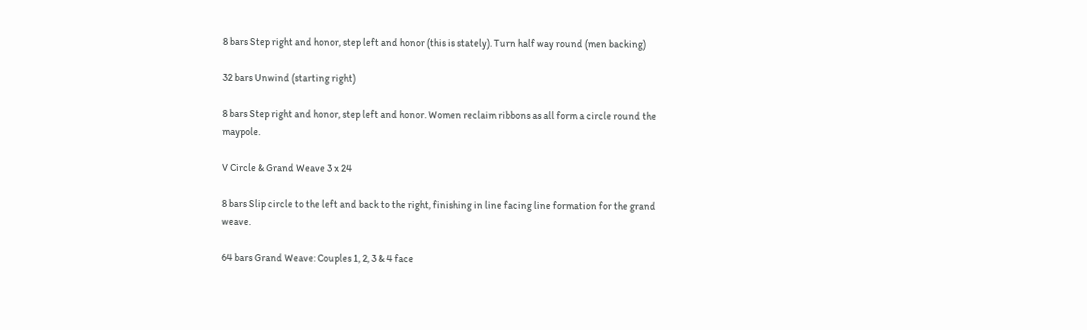8 bars Step right and honor, step left and honor (this is stately). Turn half way round (men backing)

32 bars Unwind (starting right)

8 bars Step right and honor, step left and honor. Women reclaim ribbons as all form a circle round the maypole.

V Circle & Grand Weave 3 x 24

8 bars Slip circle to the left and back to the right, finishing in line facing line formation for the grand weave.

64 bars Grand Weave: Couples 1, 2, 3 & 4 face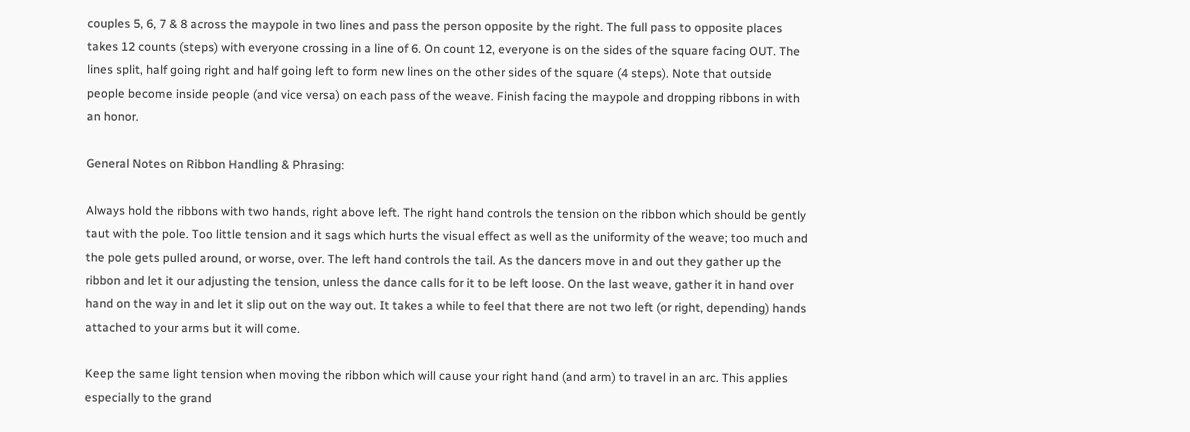couples 5, 6, 7 & 8 across the maypole in two lines and pass the person opposite by the right. The full pass to opposite places takes 12 counts (steps) with everyone crossing in a line of 6. On count 12, everyone is on the sides of the square facing OUT. The lines split, half going right and half going left to form new lines on the other sides of the square (4 steps). Note that outside people become inside people (and vice versa) on each pass of the weave. Finish facing the maypole and dropping ribbons in with an honor.

General Notes on Ribbon Handling & Phrasing:

Always hold the ribbons with two hands, right above left. The right hand controls the tension on the ribbon which should be gently taut with the pole. Too little tension and it sags which hurts the visual effect as well as the uniformity of the weave; too much and the pole gets pulled around, or worse, over. The left hand controls the tail. As the dancers move in and out they gather up the ribbon and let it our adjusting the tension, unless the dance calls for it to be left loose. On the last weave, gather it in hand over hand on the way in and let it slip out on the way out. It takes a while to feel that there are not two left (or right, depending) hands attached to your arms but it will come.

Keep the same light tension when moving the ribbon which will cause your right hand (and arm) to travel in an arc. This applies especially to the grand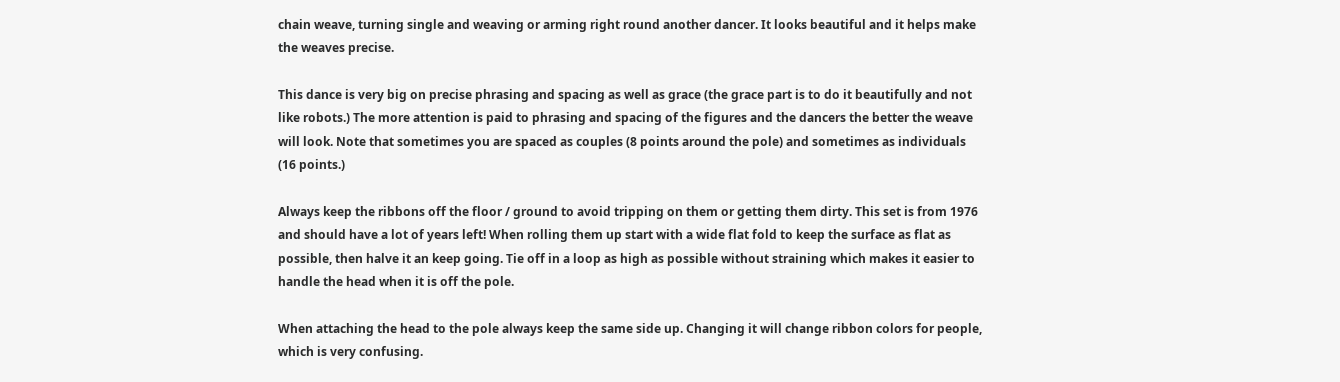chain weave, turning single and weaving or arming right round another dancer. It looks beautiful and it helps make the weaves precise.

This dance is very big on precise phrasing and spacing as well as grace (the grace part is to do it beautifully and not like robots.) The more attention is paid to phrasing and spacing of the figures and the dancers the better the weave will look. Note that sometimes you are spaced as couples (8 points around the pole) and sometimes as individuals (16 points.)

Always keep the ribbons off the floor / ground to avoid tripping on them or getting them dirty. This set is from 1976 and should have a lot of years left! When rolling them up start with a wide flat fold to keep the surface as flat as possible, then halve it an keep going. Tie off in a loop as high as possible without straining which makes it easier to handle the head when it is off the pole.

When attaching the head to the pole always keep the same side up. Changing it will change ribbon colors for people, which is very confusing.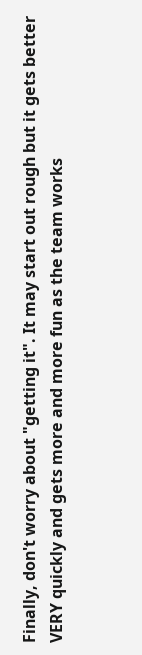Finally, don't worry about "getting it". It may start out rough but it gets better VERY quickly and gets more and more fun as the team works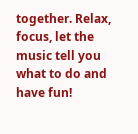together. Relax, focus, let the music tell you what to do and have fun!